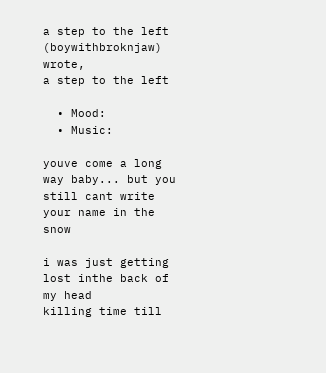a step to the left (boywithbroknjaw) wrote,
a step to the left

  • Mood:
  • Music:

youve come a long way baby... but you still cant write your name in the snow

i was just getting lost inthe back of my head
killing time till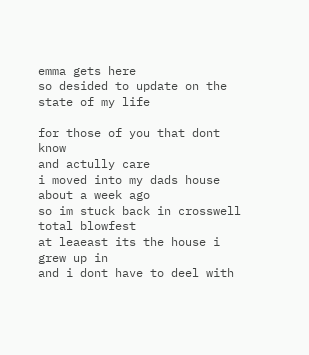emma gets here
so desided to update on the state of my life

for those of you that dont know
and actully care
i moved into my dads house about a week ago
so im stuck back in crosswell
total blowfest
at leaeast its the house i grew up in
and i dont have to deel with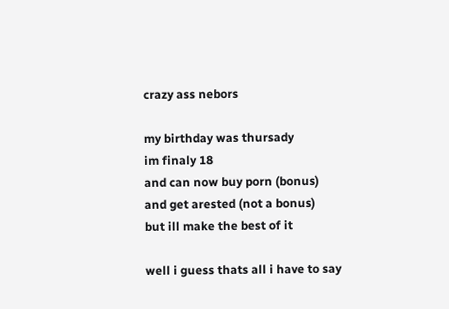crazy ass nebors

my birthday was thursady
im finaly 18
and can now buy porn (bonus)
and get arested (not a bonus)
but ill make the best of it

well i guess thats all i have to say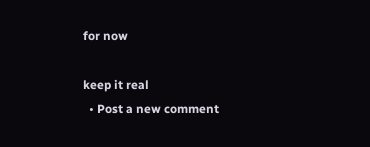for now

keep it real
  • Post a new comment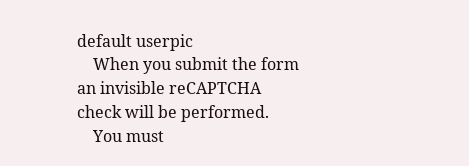default userpic
    When you submit the form an invisible reCAPTCHA check will be performed.
    You must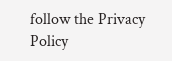follow the Privacy Policy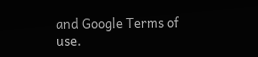and Google Terms of use.